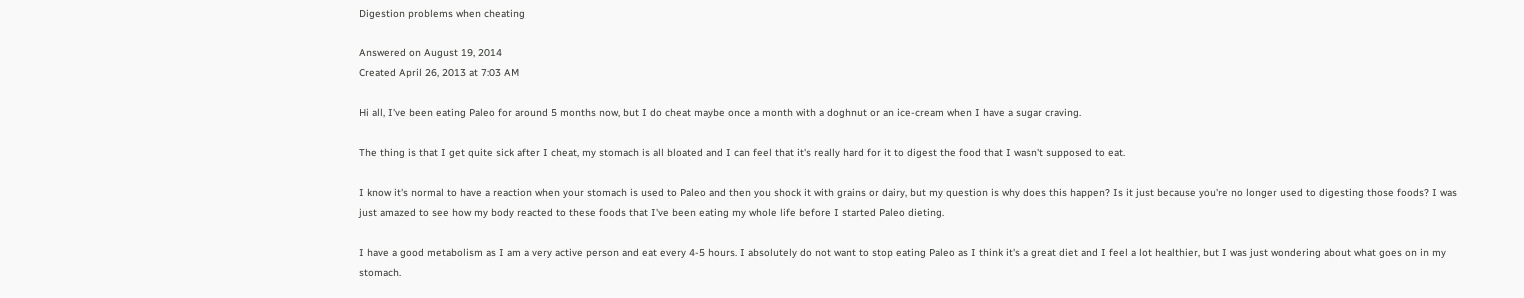Digestion problems when cheating

Answered on August 19, 2014
Created April 26, 2013 at 7:03 AM

Hi all, I've been eating Paleo for around 5 months now, but I do cheat maybe once a month with a doghnut or an ice-cream when I have a sugar craving.

The thing is that I get quite sick after I cheat, my stomach is all bloated and I can feel that it's really hard for it to digest the food that I wasn't supposed to eat.

I know it's normal to have a reaction when your stomach is used to Paleo and then you shock it with grains or dairy, but my question is why does this happen? Is it just because you're no longer used to digesting those foods? I was just amazed to see how my body reacted to these foods that I've been eating my whole life before I started Paleo dieting.

I have a good metabolism as I am a very active person and eat every 4-5 hours. I absolutely do not want to stop eating Paleo as I think it's a great diet and I feel a lot healthier, but I was just wondering about what goes on in my stomach.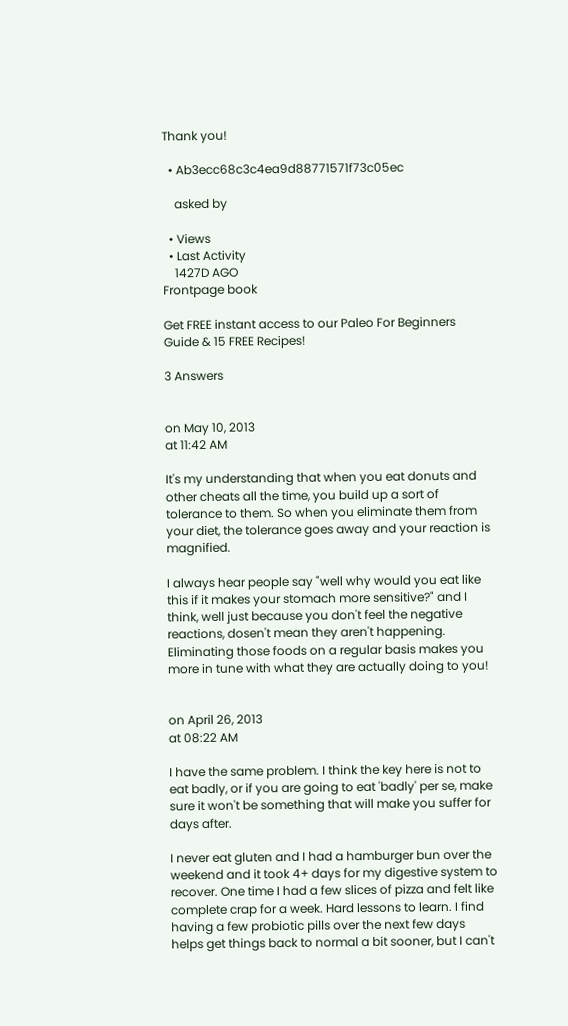Thank you!

  • Ab3ecc68c3c4ea9d88771571f73c05ec

    asked by

  • Views
  • Last Activity
    1427D AGO
Frontpage book

Get FREE instant access to our Paleo For Beginners Guide & 15 FREE Recipes!

3 Answers


on May 10, 2013
at 11:42 AM

It's my understanding that when you eat donuts and other cheats all the time, you build up a sort of tolerance to them. So when you eliminate them from your diet, the tolerance goes away and your reaction is magnified.

I always hear people say "well why would you eat like this if it makes your stomach more sensitive?" and I think, well just because you don't feel the negative reactions, dosen't mean they aren't happening. Eliminating those foods on a regular basis makes you more in tune with what they are actually doing to you!


on April 26, 2013
at 08:22 AM

I have the same problem. I think the key here is not to eat badly, or if you are going to eat 'badly' per se, make sure it won't be something that will make you suffer for days after.

I never eat gluten and I had a hamburger bun over the weekend and it took 4+ days for my digestive system to recover. One time I had a few slices of pizza and felt like complete crap for a week. Hard lessons to learn. I find having a few probiotic pills over the next few days helps get things back to normal a bit sooner, but I can't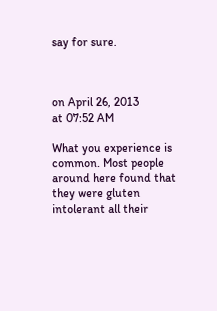say for sure.



on April 26, 2013
at 07:52 AM

What you experience is common. Most people around here found that they were gluten intolerant all their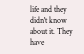life and they didn't know about it. They have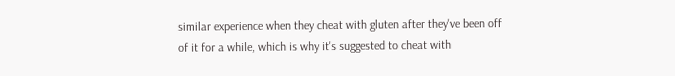similar experience when they cheat with gluten after they've been off of it for a while, which is why it's suggested to cheat with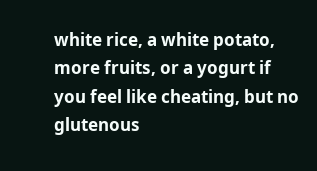white rice, a white potato, more fruits, or a yogurt if you feel like cheating, but no glutenous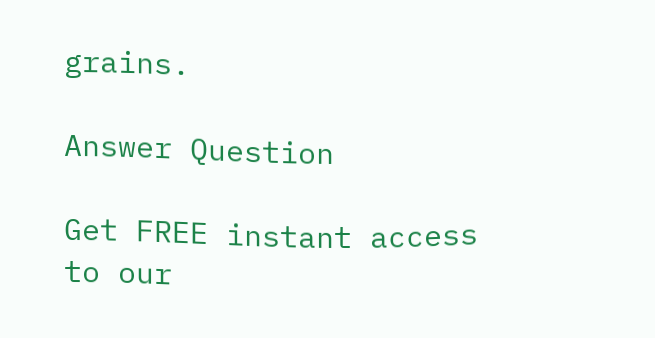grains.

Answer Question

Get FREE instant access to our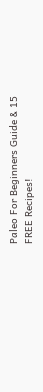Paleo For Beginners Guide & 15 FREE Recipes!